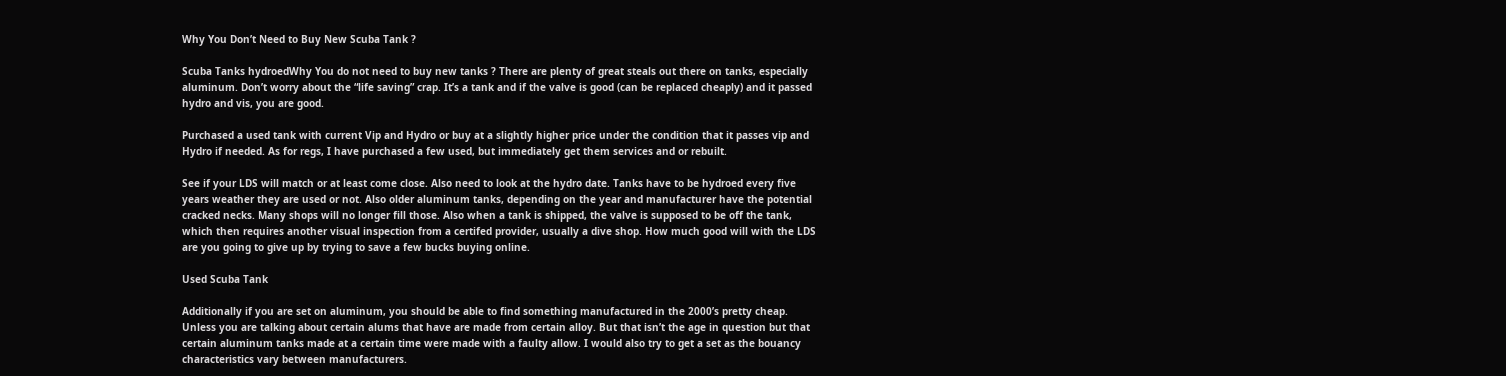Why You Don’t Need to Buy New Scuba Tank ?

Scuba Tanks hydroedWhy You do not need to buy new tanks ? There are plenty of great steals out there on tanks, especially aluminum. Don’t worry about the “life saving” crap. It’s a tank and if the valve is good (can be replaced cheaply) and it passed hydro and vis, you are good.

Purchased a used tank with current Vip and Hydro or buy at a slightly higher price under the condition that it passes vip and Hydro if needed. As for regs, I have purchased a few used, but immediately get them services and or rebuilt.

See if your LDS will match or at least come close. Also need to look at the hydro date. Tanks have to be hydroed every five years weather they are used or not. Also older aluminum tanks, depending on the year and manufacturer have the potential cracked necks. Many shops will no longer fill those. Also when a tank is shipped, the valve is supposed to be off the tank, which then requires another visual inspection from a certifed provider, usually a dive shop. How much good will with the LDS are you going to give up by trying to save a few bucks buying online.

Used Scuba Tank

Additionally if you are set on aluminum, you should be able to find something manufactured in the 2000’s pretty cheap. Unless you are talking about certain alums that have are made from certain alloy. But that isn’t the age in question but that certain aluminum tanks made at a certain time were made with a faulty allow. I would also try to get a set as the bouancy characteristics vary between manufacturers.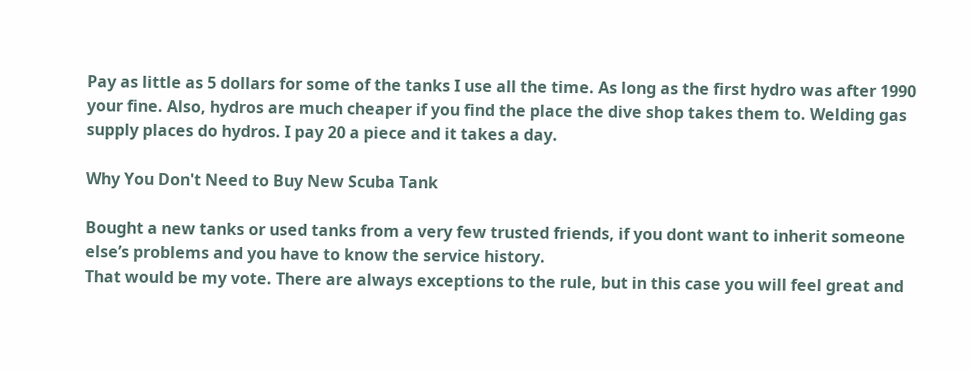Pay as little as 5 dollars for some of the tanks I use all the time. As long as the first hydro was after 1990 your fine. Also, hydros are much cheaper if you find the place the dive shop takes them to. Welding gas supply places do hydros. I pay 20 a piece and it takes a day.

Why You Don't Need to Buy New Scuba Tank

Bought a new tanks or used tanks from a very few trusted friends, if you dont want to inherit someone else’s problems and you have to know the service history.
That would be my vote. There are always exceptions to the rule, but in this case you will feel great and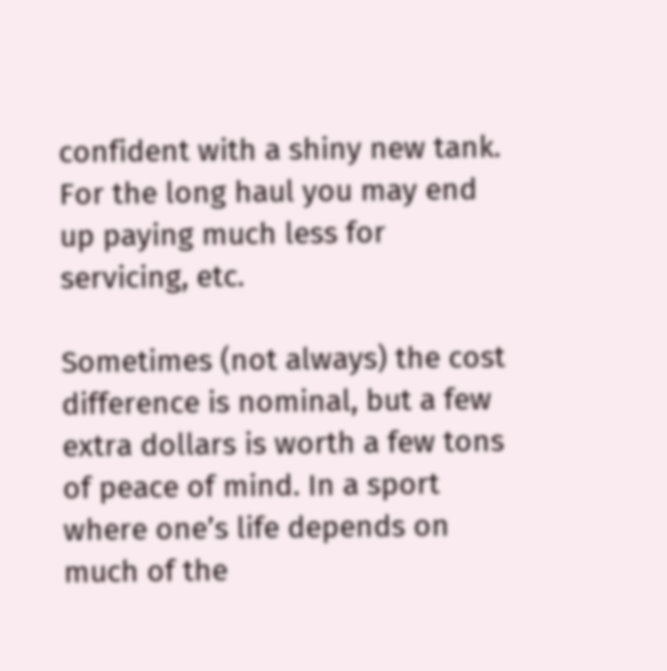confident with a shiny new tank. For the long haul you may end up paying much less for servicing, etc.

Sometimes (not always) the cost difference is nominal, but a few extra dollars is worth a few tons of peace of mind. In a sport where one’s life depends on much of the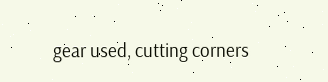gear used, cutting corners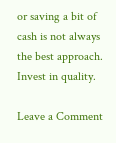or saving a bit of cash is not always the best approach. Invest in quality.

Leave a Comment